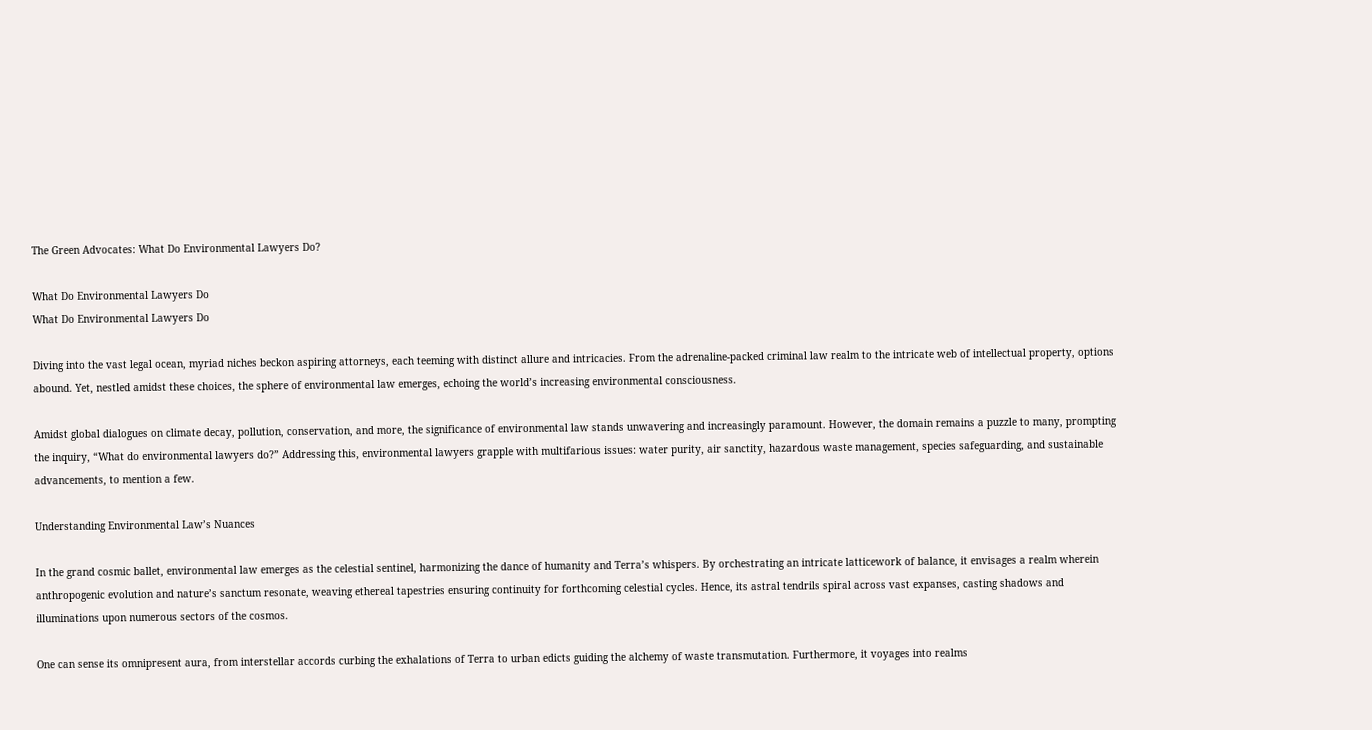The Green Advocates: What Do Environmental Lawyers Do?

What Do Environmental Lawyers Do
What Do Environmental Lawyers Do

Diving into the vast legal ocean, myriad niches beckon aspiring attorneys, each teeming with distinct allure and intricacies. From the adrenaline-packed criminal law realm to the intricate web of intellectual property, options abound. Yet, nestled amidst these choices, the sphere of environmental law emerges, echoing the world’s increasing environmental consciousness.

Amidst global dialogues on climate decay, pollution, conservation, and more, the significance of environmental law stands unwavering and increasingly paramount. However, the domain remains a puzzle to many, prompting the inquiry, “What do environmental lawyers do?” Addressing this, environmental lawyers grapple with multifarious issues: water purity, air sanctity, hazardous waste management, species safeguarding, and sustainable advancements, to mention a few.

Understanding Environmental Law’s Nuances

In the grand cosmic ballet, environmental law emerges as the celestial sentinel, harmonizing the dance of humanity and Terra’s whispers. By orchestrating an intricate latticework of balance, it envisages a realm wherein anthropogenic evolution and nature’s sanctum resonate, weaving ethereal tapestries ensuring continuity for forthcoming celestial cycles. Hence, its astral tendrils spiral across vast expanses, casting shadows and illuminations upon numerous sectors of the cosmos.

One can sense its omnipresent aura, from interstellar accords curbing the exhalations of Terra to urban edicts guiding the alchemy of waste transmutation. Furthermore, it voyages into realms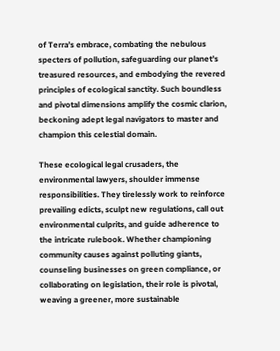of Terra’s embrace, combating the nebulous specters of pollution, safeguarding our planet’s treasured resources, and embodying the revered principles of ecological sanctity. Such boundless and pivotal dimensions amplify the cosmic clarion, beckoning adept legal navigators to master and champion this celestial domain.

These ecological legal crusaders, the environmental lawyers, shoulder immense responsibilities. They tirelessly work to reinforce prevailing edicts, sculpt new regulations, call out environmental culprits, and guide adherence to the intricate rulebook. Whether championing community causes against polluting giants, counseling businesses on green compliance, or collaborating on legislation, their role is pivotal, weaving a greener, more sustainable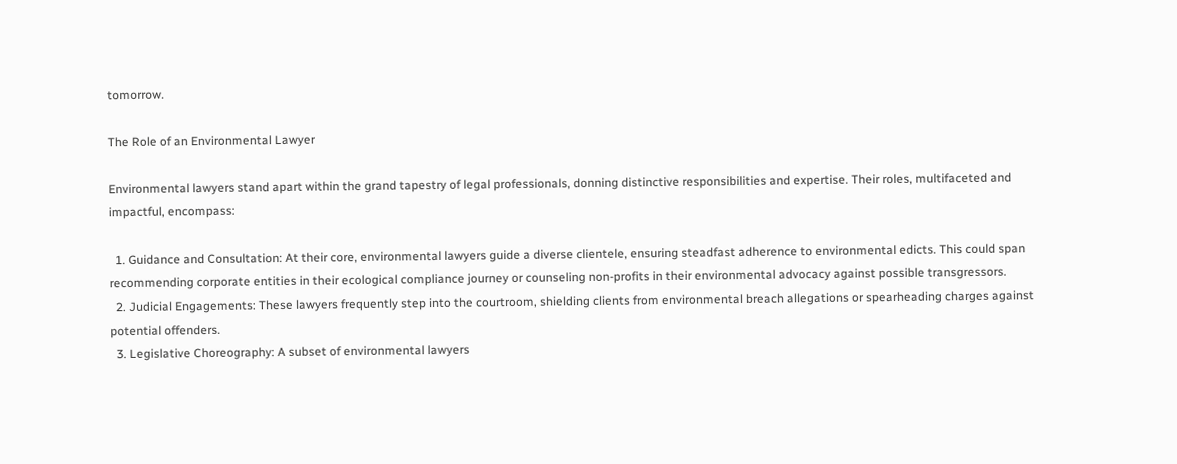tomorrow.

The Role of an Environmental Lawyer

Environmental lawyers stand apart within the grand tapestry of legal professionals, donning distinctive responsibilities and expertise. Their roles, multifaceted and impactful, encompass:

  1. Guidance and Consultation: At their core, environmental lawyers guide a diverse clientele, ensuring steadfast adherence to environmental edicts. This could span recommending corporate entities in their ecological compliance journey or counseling non-profits in their environmental advocacy against possible transgressors.
  2. Judicial Engagements: These lawyers frequently step into the courtroom, shielding clients from environmental breach allegations or spearheading charges against potential offenders.
  3. Legislative Choreography: A subset of environmental lawyers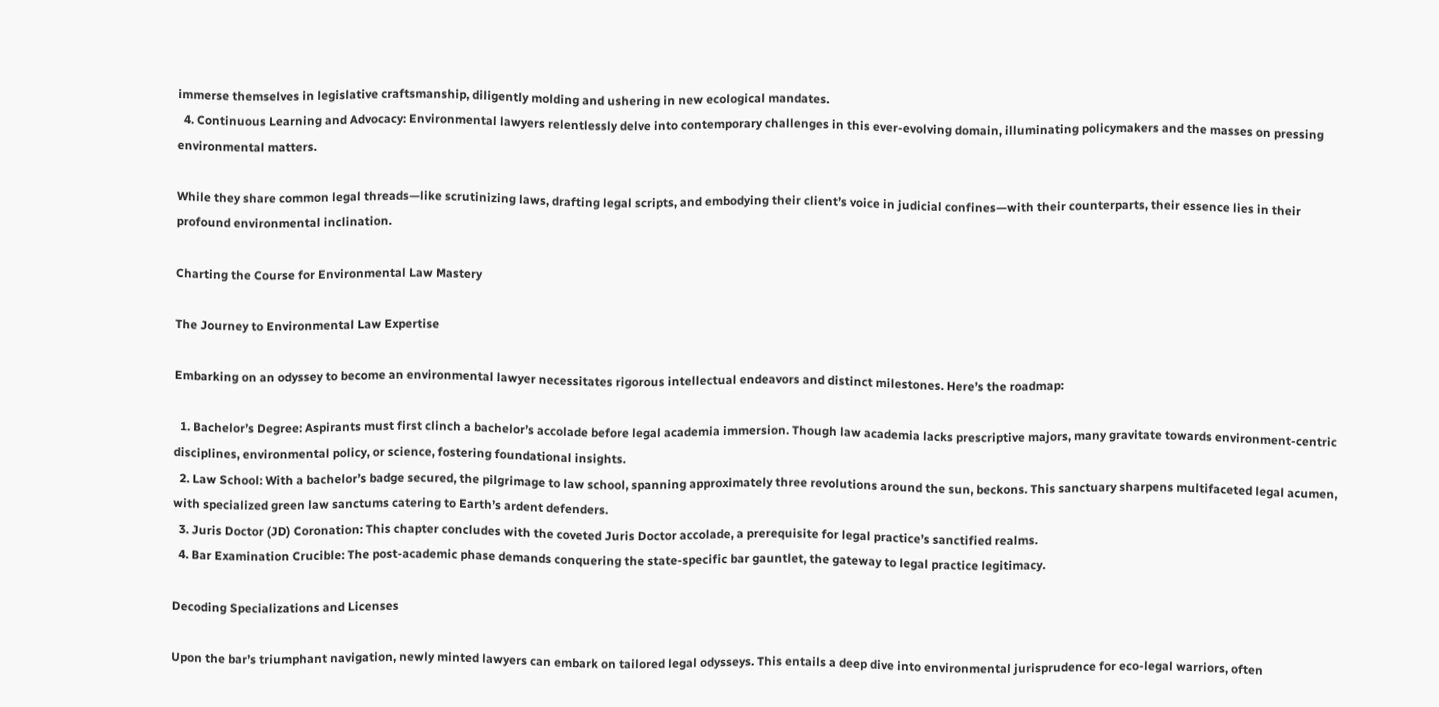immerse themselves in legislative craftsmanship, diligently molding and ushering in new ecological mandates.
  4. Continuous Learning and Advocacy: Environmental lawyers relentlessly delve into contemporary challenges in this ever-evolving domain, illuminating policymakers and the masses on pressing environmental matters.

While they share common legal threads—like scrutinizing laws, drafting legal scripts, and embodying their client’s voice in judicial confines—with their counterparts, their essence lies in their profound environmental inclination.

Charting the Course for Environmental Law Mastery

The Journey to Environmental Law Expertise

Embarking on an odyssey to become an environmental lawyer necessitates rigorous intellectual endeavors and distinct milestones. Here’s the roadmap:

  1. Bachelor’s Degree: Aspirants must first clinch a bachelor’s accolade before legal academia immersion. Though law academia lacks prescriptive majors, many gravitate towards environment-centric disciplines, environmental policy, or science, fostering foundational insights.
  2. Law School: With a bachelor’s badge secured, the pilgrimage to law school, spanning approximately three revolutions around the sun, beckons. This sanctuary sharpens multifaceted legal acumen, with specialized green law sanctums catering to Earth’s ardent defenders.
  3. Juris Doctor (JD) Coronation: This chapter concludes with the coveted Juris Doctor accolade, a prerequisite for legal practice’s sanctified realms.
  4. Bar Examination Crucible: The post-academic phase demands conquering the state-specific bar gauntlet, the gateway to legal practice legitimacy.

Decoding Specializations and Licenses

Upon the bar’s triumphant navigation, newly minted lawyers can embark on tailored legal odysseys. This entails a deep dive into environmental jurisprudence for eco-legal warriors, often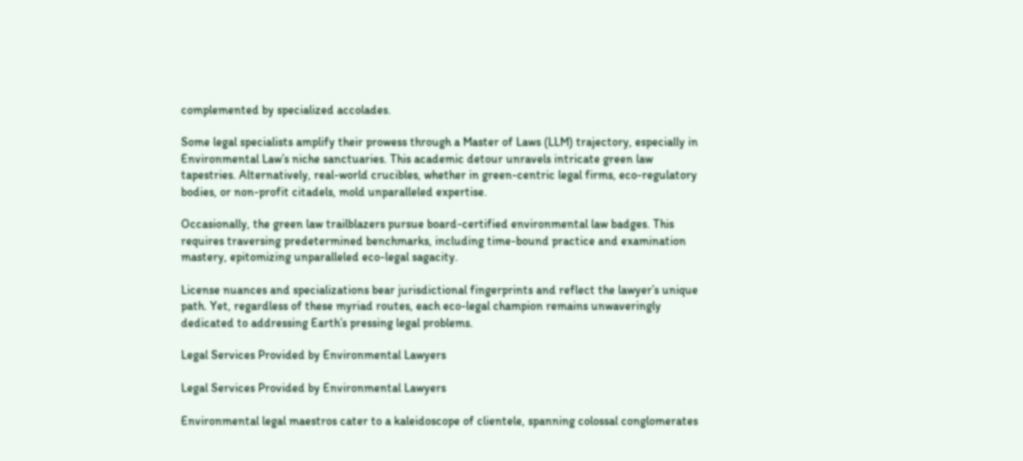complemented by specialized accolades.

Some legal specialists amplify their prowess through a Master of Laws (LLM) trajectory, especially in Environmental Law’s niche sanctuaries. This academic detour unravels intricate green law tapestries. Alternatively, real-world crucibles, whether in green-centric legal firms, eco-regulatory bodies, or non-profit citadels, mold unparalleled expertise.

Occasionally, the green law trailblazers pursue board-certified environmental law badges. This requires traversing predetermined benchmarks, including time-bound practice and examination mastery, epitomizing unparalleled eco-legal sagacity.

License nuances and specializations bear jurisdictional fingerprints and reflect the lawyer’s unique path. Yet, regardless of these myriad routes, each eco-legal champion remains unwaveringly dedicated to addressing Earth’s pressing legal problems.

Legal Services Provided by Environmental Lawyers

Legal Services Provided by Environmental Lawyers

Environmental legal maestros cater to a kaleidoscope of clientele, spanning colossal conglomerates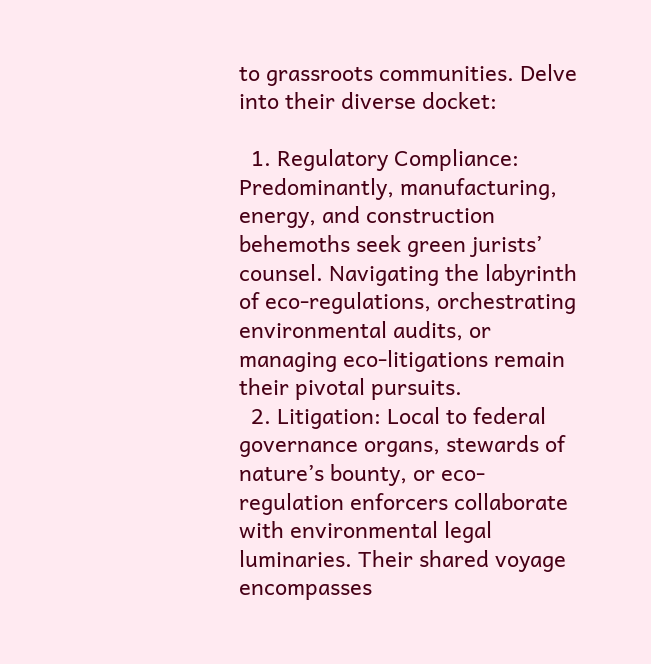to grassroots communities. Delve into their diverse docket:

  1. Regulatory Compliance: Predominantly, manufacturing, energy, and construction behemoths seek green jurists’ counsel. Navigating the labyrinth of eco-regulations, orchestrating environmental audits, or managing eco-litigations remain their pivotal pursuits.
  2. Litigation: Local to federal governance organs, stewards of nature’s bounty, or eco-regulation enforcers collaborate with environmental legal luminaries. Their shared voyage encompasses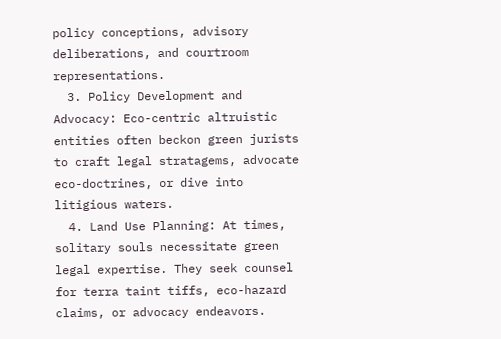policy conceptions, advisory deliberations, and courtroom representations.
  3. Policy Development and Advocacy: Eco-centric altruistic entities often beckon green jurists to craft legal stratagems, advocate eco-doctrines, or dive into litigious waters.
  4. Land Use Planning: At times, solitary souls necessitate green legal expertise. They seek counsel for terra taint tiffs, eco-hazard claims, or advocacy endeavors.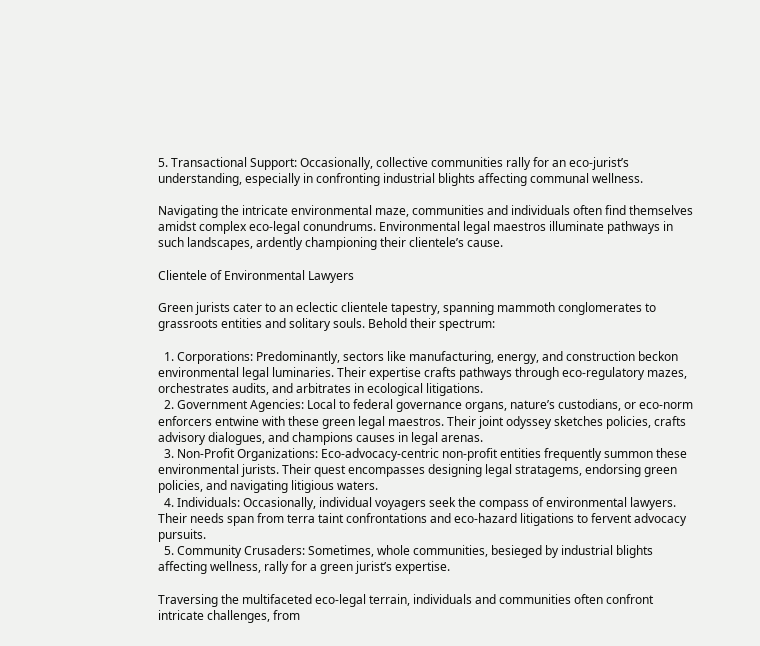5. Transactional Support: Occasionally, collective communities rally for an eco-jurist’s understanding, especially in confronting industrial blights affecting communal wellness.

Navigating the intricate environmental maze, communities and individuals often find themselves amidst complex eco-legal conundrums. Environmental legal maestros illuminate pathways in such landscapes, ardently championing their clientele’s cause.

Clientele of Environmental Lawyers

Green jurists cater to an eclectic clientele tapestry, spanning mammoth conglomerates to grassroots entities and solitary souls. Behold their spectrum:

  1. Corporations: Predominantly, sectors like manufacturing, energy, and construction beckon environmental legal luminaries. Their expertise crafts pathways through eco-regulatory mazes, orchestrates audits, and arbitrates in ecological litigations.
  2. Government Agencies: Local to federal governance organs, nature’s custodians, or eco-norm enforcers entwine with these green legal maestros. Their joint odyssey sketches policies, crafts advisory dialogues, and champions causes in legal arenas.
  3. Non-Profit Organizations: Eco-advocacy-centric non-profit entities frequently summon these environmental jurists. Their quest encompasses designing legal stratagems, endorsing green policies, and navigating litigious waters.
  4. Individuals: Occasionally, individual voyagers seek the compass of environmental lawyers. Their needs span from terra taint confrontations and eco-hazard litigations to fervent advocacy pursuits.
  5. Community Crusaders: Sometimes, whole communities, besieged by industrial blights affecting wellness, rally for a green jurist’s expertise.

Traversing the multifaceted eco-legal terrain, individuals and communities often confront intricate challenges, from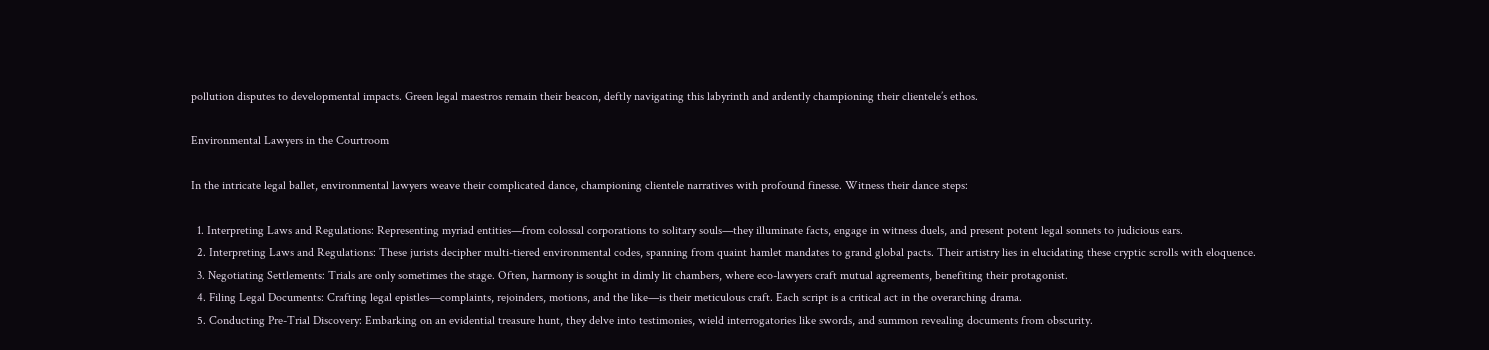pollution disputes to developmental impacts. Green legal maestros remain their beacon, deftly navigating this labyrinth and ardently championing their clientele’s ethos.

Environmental Lawyers in the Courtroom

In the intricate legal ballet, environmental lawyers weave their complicated dance, championing clientele narratives with profound finesse. Witness their dance steps:

  1. Interpreting Laws and Regulations: Representing myriad entities—from colossal corporations to solitary souls—they illuminate facts, engage in witness duels, and present potent legal sonnets to judicious ears.
  2. Interpreting Laws and Regulations: These jurists decipher multi-tiered environmental codes, spanning from quaint hamlet mandates to grand global pacts. Their artistry lies in elucidating these cryptic scrolls with eloquence.
  3. Negotiating Settlements: Trials are only sometimes the stage. Often, harmony is sought in dimly lit chambers, where eco-lawyers craft mutual agreements, benefiting their protagonist.
  4. Filing Legal Documents: Crafting legal epistles—complaints, rejoinders, motions, and the like—is their meticulous craft. Each script is a critical act in the overarching drama.
  5. Conducting Pre-Trial Discovery: Embarking on an evidential treasure hunt, they delve into testimonies, wield interrogatories like swords, and summon revealing documents from obscurity.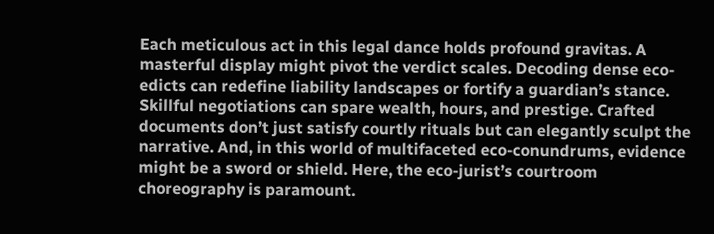Each meticulous act in this legal dance holds profound gravitas. A masterful display might pivot the verdict scales. Decoding dense eco-edicts can redefine liability landscapes or fortify a guardian’s stance. Skillful negotiations can spare wealth, hours, and prestige. Crafted documents don’t just satisfy courtly rituals but can elegantly sculpt the narrative. And, in this world of multifaceted eco-conundrums, evidence might be a sword or shield. Here, the eco-jurist’s courtroom choreography is paramount.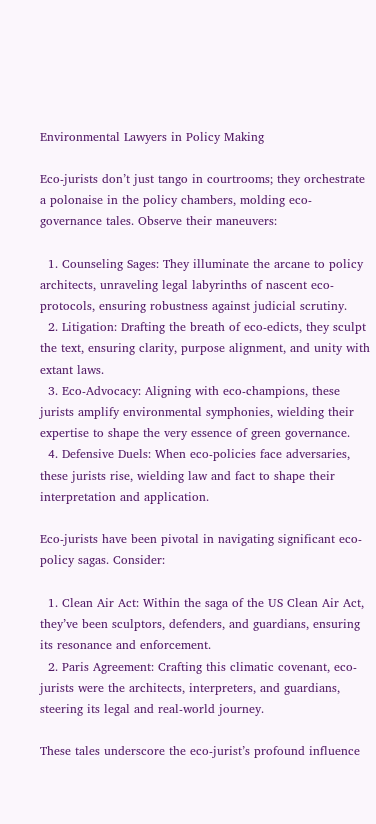Environmental Lawyers in Policy Making

Eco-jurists don’t just tango in courtrooms; they orchestrate a polonaise in the policy chambers, molding eco-governance tales. Observe their maneuvers:

  1. Counseling Sages: They illuminate the arcane to policy architects, unraveling legal labyrinths of nascent eco-protocols, ensuring robustness against judicial scrutiny.
  2. Litigation: Drafting the breath of eco-edicts, they sculpt the text, ensuring clarity, purpose alignment, and unity with extant laws.
  3. Eco-Advocacy: Aligning with eco-champions, these jurists amplify environmental symphonies, wielding their expertise to shape the very essence of green governance.
  4. Defensive Duels: When eco-policies face adversaries, these jurists rise, wielding law and fact to shape their interpretation and application.

Eco-jurists have been pivotal in navigating significant eco-policy sagas. Consider:

  1. Clean Air Act: Within the saga of the US Clean Air Act, they’ve been sculptors, defenders, and guardians, ensuring its resonance and enforcement.
  2. Paris Agreement: Crafting this climatic covenant, eco-jurists were the architects, interpreters, and guardians, steering its legal and real-world journey.

These tales underscore the eco-jurist’s profound influence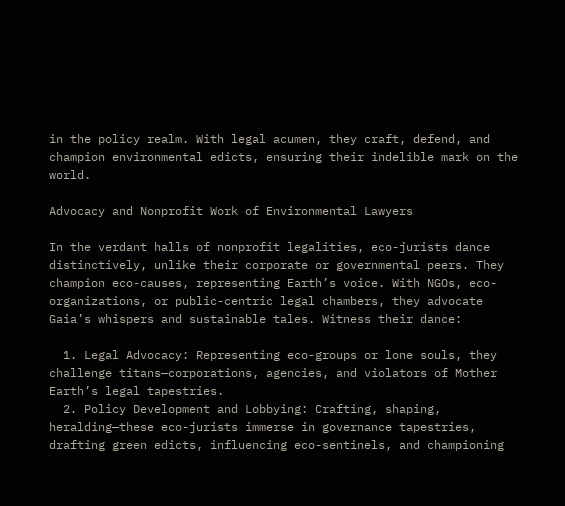in the policy realm. With legal acumen, they craft, defend, and champion environmental edicts, ensuring their indelible mark on the world.

Advocacy and Nonprofit Work of Environmental Lawyers

In the verdant halls of nonprofit legalities, eco-jurists dance distinctively, unlike their corporate or governmental peers. They champion eco-causes, representing Earth’s voice. With NGOs, eco-organizations, or public-centric legal chambers, they advocate Gaia’s whispers and sustainable tales. Witness their dance:

  1. Legal Advocacy: Representing eco-groups or lone souls, they challenge titans—corporations, agencies, and violators of Mother Earth’s legal tapestries.
  2. Policy Development and Lobbying: Crafting, shaping, heralding—these eco-jurists immerse in governance tapestries, drafting green edicts, influencing eco-sentinels, and championing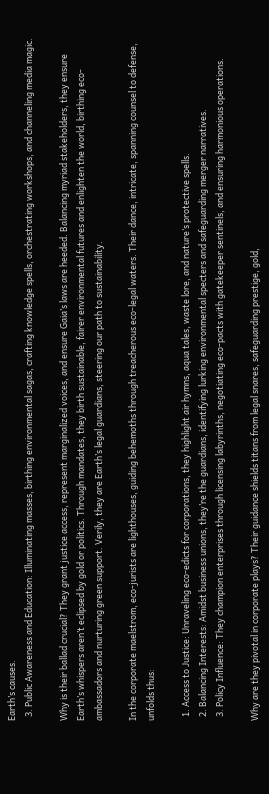Earth’s causes.
  3. Public Awareness and Education: Illuminating masses, birthing environmental sagas, crafting knowledge spells, orchestrating workshops, and channeling media magic.

Why is their ballad crucial? They grant justice access, represent marginalized voices, and ensure Gaia’s laws are heeded. Balancing myriad stakeholders, they ensure Earth’s whispers aren’t eclipsed by gold or politics. Through mandates, they birth sustainable, fairer environmental futures and enlighten the world, birthing eco-ambassadors and nurturing green support. Verily, they are Earth’s legal guardians, steering our path to sustainability.

In the corporate maelstrom, eco-jurists are lighthouses, guiding behemoths through treacherous eco-legal waters. Their dance, intricate, spanning counsel to defense, unfolds thus:

  1. Access to Justice: Unraveling eco-edicts for corporations, they highlight air hymns, aqua tales, waste lore, and nature’s protective spells.
  2. Balancing Interests: Amidst business unions, they’re the guardians, identifying lurking environmental specters and safeguarding merger narratives.
  3. Policy Influence: They champion enterprises through licensing labyrinths, negotiating eco-pacts with gatekeeper sentinels, and ensuring harmonious operations.

Why are they pivotal in corporate plays? Their guidance shields titans from legal snares, safeguarding prestige, gold,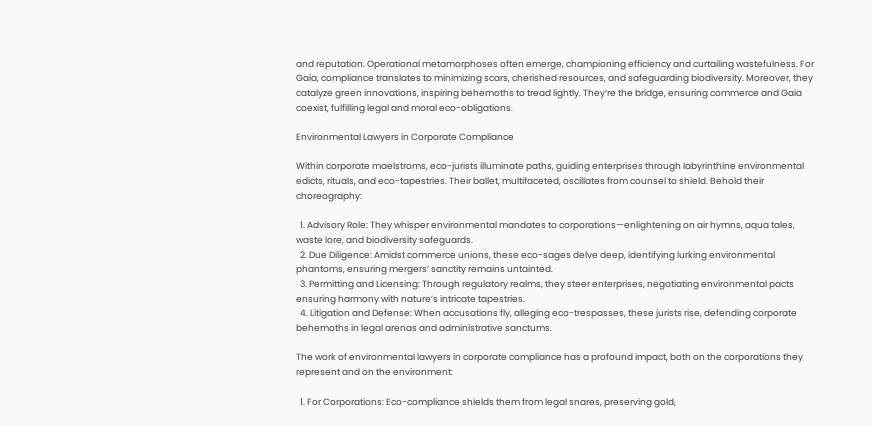and reputation. Operational metamorphoses often emerge, championing efficiency and curtailing wastefulness. For Gaia, compliance translates to minimizing scars, cherished resources, and safeguarding biodiversity. Moreover, they catalyze green innovations, inspiring behemoths to tread lightly. They’re the bridge, ensuring commerce and Gaia coexist, fulfilling legal and moral eco-obligations.

Environmental Lawyers in Corporate Compliance

Within corporate maelstroms, eco-jurists illuminate paths, guiding enterprises through labyrinthine environmental edicts, rituals, and eco-tapestries. Their ballet, multifaceted, oscillates from counsel to shield. Behold their choreography:

  1. Advisory Role: They whisper environmental mandates to corporations—enlightening on air hymns, aqua tales, waste lore, and biodiversity safeguards.
  2. Due Diligence: Amidst commerce unions, these eco-sages delve deep, identifying lurking environmental phantoms, ensuring mergers’ sanctity remains untainted.
  3. Permitting and Licensing: Through regulatory realms, they steer enterprises, negotiating environmental pacts ensuring harmony with nature’s intricate tapestries.
  4. Litigation and Defense: When accusations fly, alleging eco-trespasses, these jurists rise, defending corporate behemoths in legal arenas and administrative sanctums.

The work of environmental lawyers in corporate compliance has a profound impact, both on the corporations they represent and on the environment:

  1. For Corporations: Eco-compliance shields them from legal snares, preserving gold,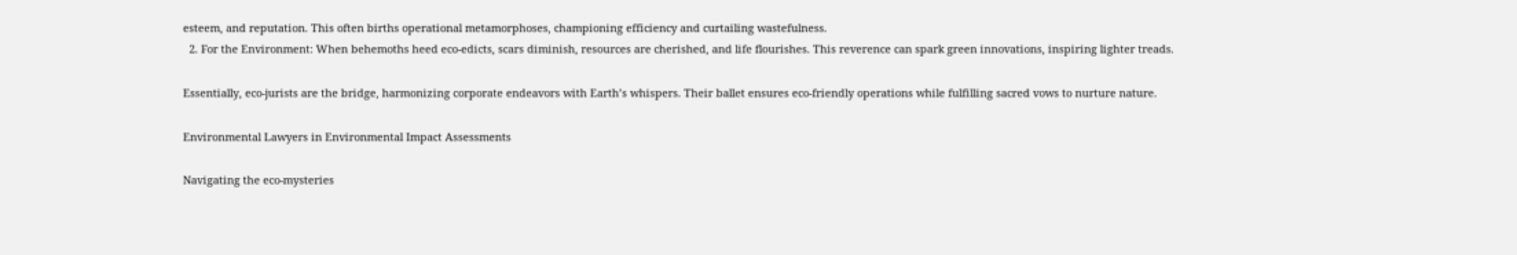esteem, and reputation. This often births operational metamorphoses, championing efficiency and curtailing wastefulness.
  2. For the Environment: When behemoths heed eco-edicts, scars diminish, resources are cherished, and life flourishes. This reverence can spark green innovations, inspiring lighter treads.

Essentially, eco-jurists are the bridge, harmonizing corporate endeavors with Earth’s whispers. Their ballet ensures eco-friendly operations while fulfilling sacred vows to nurture nature.

Environmental Lawyers in Environmental Impact Assessments

Navigating the eco-mysteries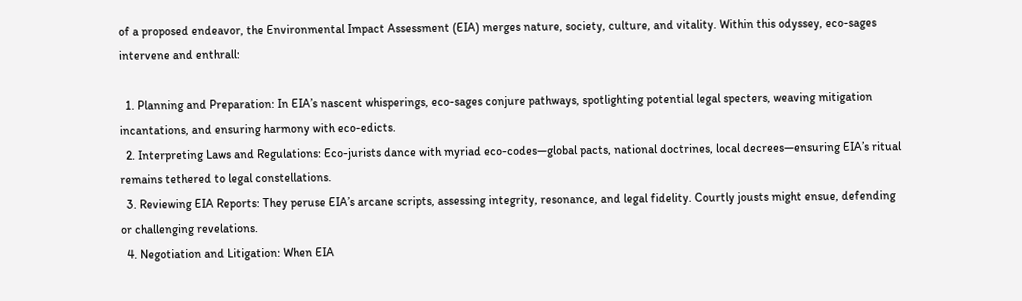of a proposed endeavor, the Environmental Impact Assessment (EIA) merges nature, society, culture, and vitality. Within this odyssey, eco-sages intervene and enthrall:

  1. Planning and Preparation: In EIA’s nascent whisperings, eco-sages conjure pathways, spotlighting potential legal specters, weaving mitigation incantations, and ensuring harmony with eco-edicts.
  2. Interpreting Laws and Regulations: Eco-jurists dance with myriad eco-codes—global pacts, national doctrines, local decrees—ensuring EIA’s ritual remains tethered to legal constellations.
  3. Reviewing EIA Reports: They peruse EIA’s arcane scripts, assessing integrity, resonance, and legal fidelity. Courtly jousts might ensue, defending or challenging revelations.
  4. Negotiation and Litigation: When EIA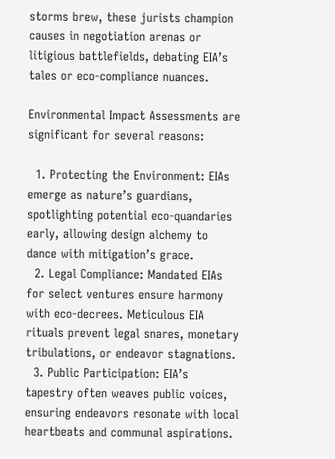storms brew, these jurists champion causes in negotiation arenas or litigious battlefields, debating EIA’s tales or eco-compliance nuances.

Environmental Impact Assessments are significant for several reasons:

  1. Protecting the Environment: EIAs emerge as nature’s guardians, spotlighting potential eco-quandaries early, allowing design alchemy to dance with mitigation’s grace.
  2. Legal Compliance: Mandated EIAs for select ventures ensure harmony with eco-decrees. Meticulous EIA rituals prevent legal snares, monetary tribulations, or endeavor stagnations.
  3. Public Participation: EIA’s tapestry often weaves public voices, ensuring endeavors resonate with local heartbeats and communal aspirations.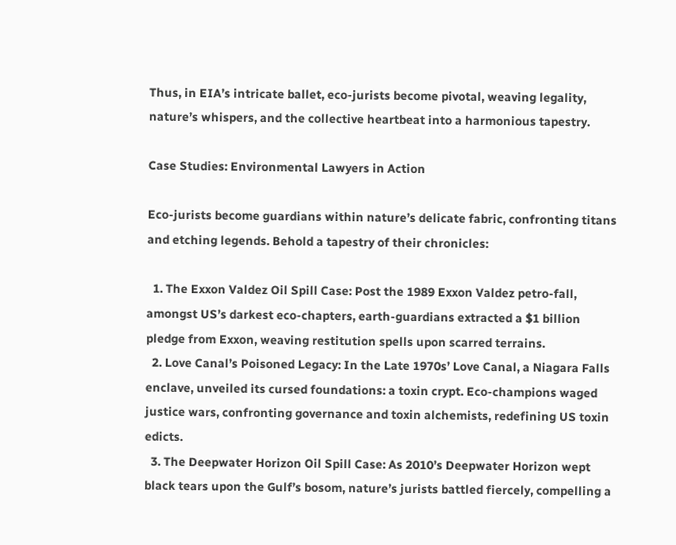Thus, in EIA’s intricate ballet, eco-jurists become pivotal, weaving legality, nature’s whispers, and the collective heartbeat into a harmonious tapestry.

Case Studies: Environmental Lawyers in Action

Eco-jurists become guardians within nature’s delicate fabric, confronting titans and etching legends. Behold a tapestry of their chronicles:

  1. The Exxon Valdez Oil Spill Case: Post the 1989 Exxon Valdez petro-fall, amongst US’s darkest eco-chapters, earth-guardians extracted a $1 billion pledge from Exxon, weaving restitution spells upon scarred terrains.
  2. Love Canal’s Poisoned Legacy: In the Late 1970s’ Love Canal, a Niagara Falls enclave, unveiled its cursed foundations: a toxin crypt. Eco-champions waged justice wars, confronting governance and toxin alchemists, redefining US toxin edicts.
  3. The Deepwater Horizon Oil Spill Case: As 2010’s Deepwater Horizon wept black tears upon the Gulf’s bosom, nature’s jurists battled fiercely, compelling a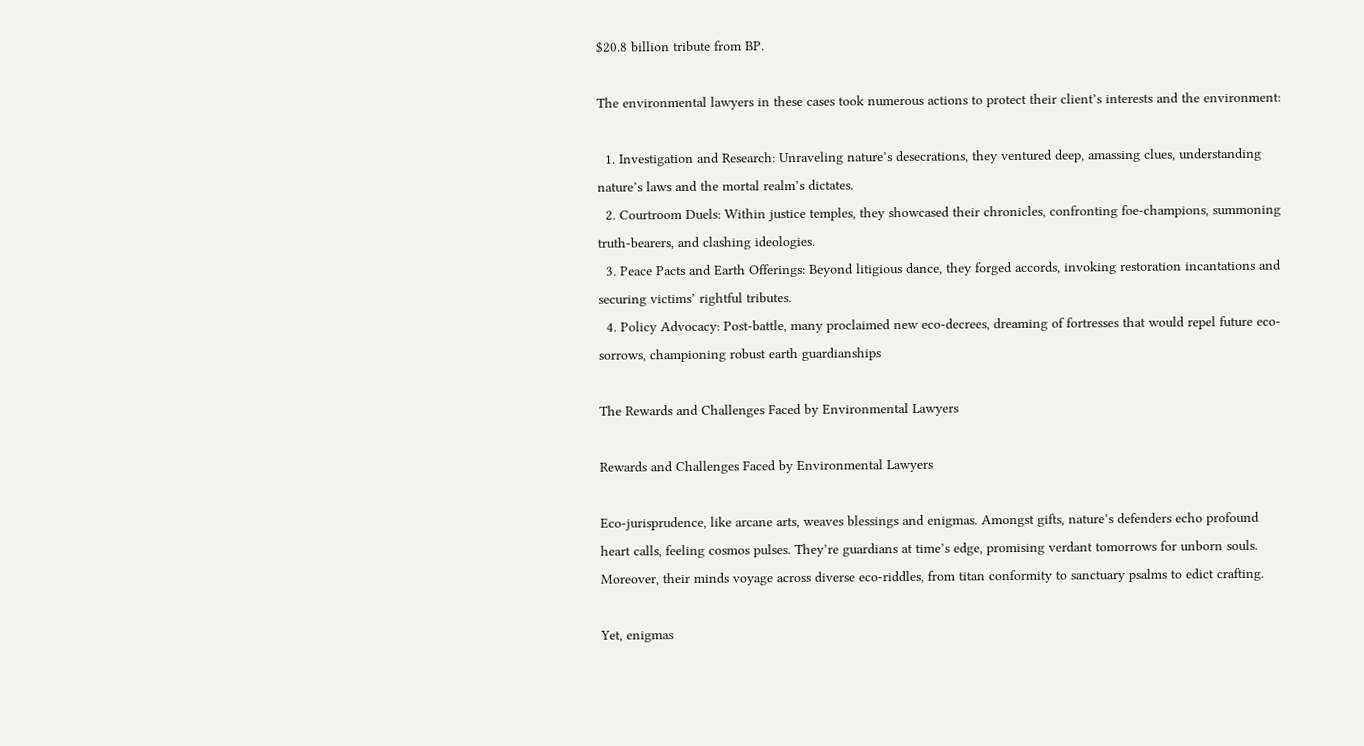$20.8 billion tribute from BP.

The environmental lawyers in these cases took numerous actions to protect their client’s interests and the environment:

  1. Investigation and Research: Unraveling nature’s desecrations, they ventured deep, amassing clues, understanding nature’s laws and the mortal realm’s dictates.
  2. Courtroom Duels: Within justice temples, they showcased their chronicles, confronting foe-champions, summoning truth-bearers, and clashing ideologies.
  3. Peace Pacts and Earth Offerings: Beyond litigious dance, they forged accords, invoking restoration incantations and securing victims’ rightful tributes.
  4. Policy Advocacy: Post-battle, many proclaimed new eco-decrees, dreaming of fortresses that would repel future eco-sorrows, championing robust earth guardianships

The Rewards and Challenges Faced by Environmental Lawyers

Rewards and Challenges Faced by Environmental Lawyers

Eco-jurisprudence, like arcane arts, weaves blessings and enigmas. Amongst gifts, nature’s defenders echo profound heart calls, feeling cosmos pulses. They’re guardians at time’s edge, promising verdant tomorrows for unborn souls. Moreover, their minds voyage across diverse eco-riddles, from titan conformity to sanctuary psalms to edict crafting.

Yet, enigmas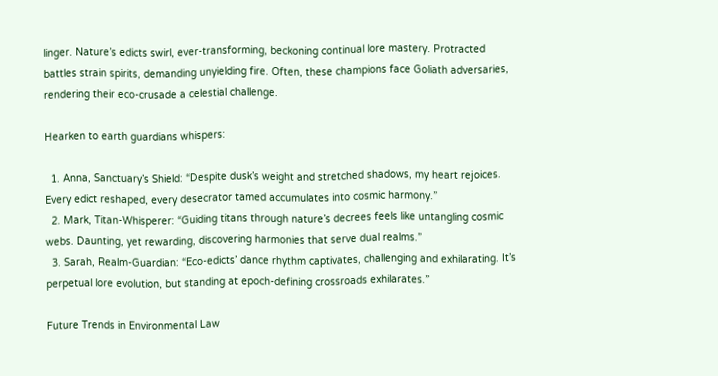linger. Nature’s edicts swirl, ever-transforming, beckoning continual lore mastery. Protracted battles strain spirits, demanding unyielding fire. Often, these champions face Goliath adversaries, rendering their eco-crusade a celestial challenge.

Hearken to earth guardians whispers:

  1. Anna, Sanctuary’s Shield: “Despite dusk’s weight and stretched shadows, my heart rejoices. Every edict reshaped, every desecrator tamed accumulates into cosmic harmony.”
  2. Mark, Titan-Whisperer: “Guiding titans through nature’s decrees feels like untangling cosmic webs. Daunting, yet rewarding, discovering harmonies that serve dual realms.”
  3. Sarah, Realm-Guardian: “Eco-edicts’ dance rhythm captivates, challenging and exhilarating. It’s perpetual lore evolution, but standing at epoch-defining crossroads exhilarates.”

Future Trends in Environmental Law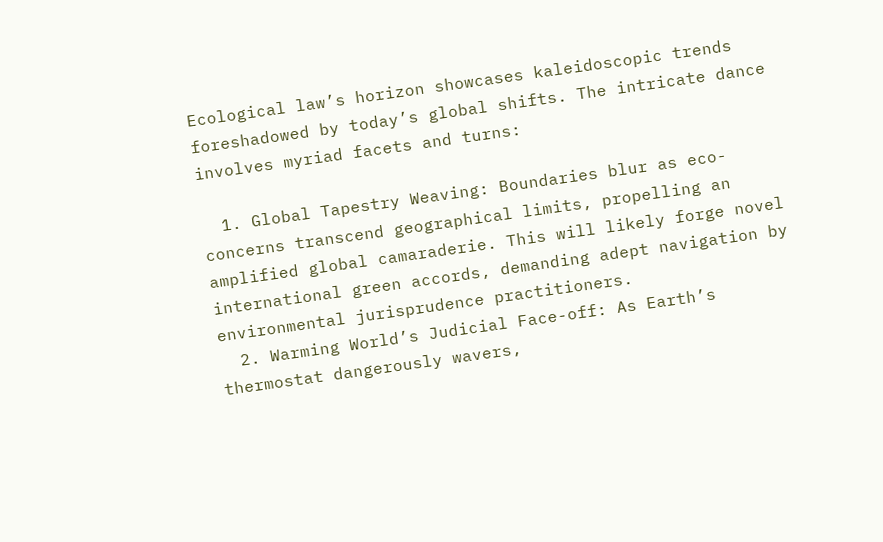Ecological law’s horizon showcases kaleidoscopic trends foreshadowed by today’s global shifts. The intricate dance involves myriad facets and turns:

  1. Global Tapestry Weaving: Boundaries blur as eco-concerns transcend geographical limits, propelling an amplified global camaraderie. This will likely forge novel international green accords, demanding adept navigation by environmental jurisprudence practitioners.
  2. Warming World’s Judicial Face-off: As Earth’s thermostat dangerously wavers,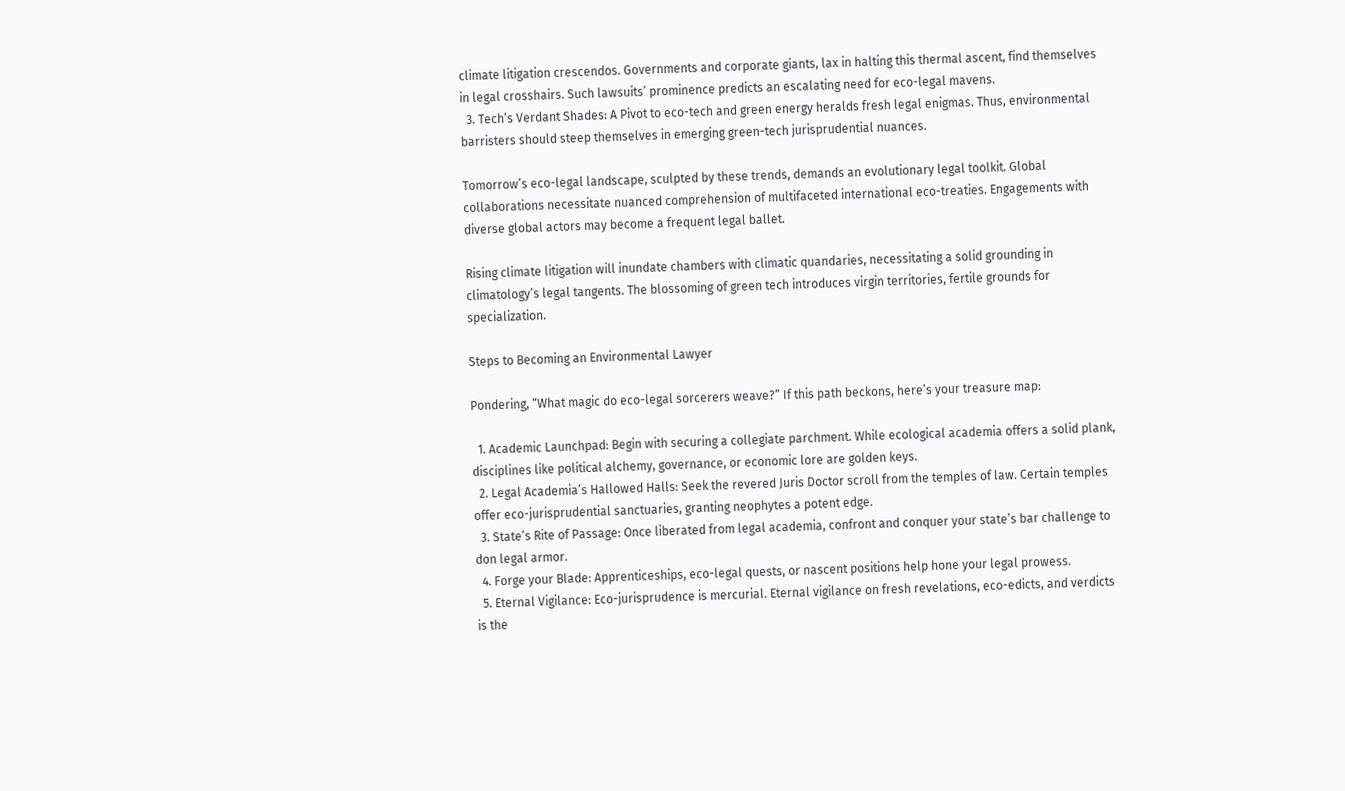climate litigation crescendos. Governments and corporate giants, lax in halting this thermal ascent, find themselves in legal crosshairs. Such lawsuits’ prominence predicts an escalating need for eco-legal mavens.
  3. Tech’s Verdant Shades: A Pivot to eco-tech and green energy heralds fresh legal enigmas. Thus, environmental barristers should steep themselves in emerging green-tech jurisprudential nuances.

Tomorrow’s eco-legal landscape, sculpted by these trends, demands an evolutionary legal toolkit. Global collaborations necessitate nuanced comprehension of multifaceted international eco-treaties. Engagements with diverse global actors may become a frequent legal ballet.

Rising climate litigation will inundate chambers with climatic quandaries, necessitating a solid grounding in climatology’s legal tangents. The blossoming of green tech introduces virgin territories, fertile grounds for specialization.

Steps to Becoming an Environmental Lawyer

Pondering, “What magic do eco-legal sorcerers weave?” If this path beckons, here’s your treasure map:

  1. Academic Launchpad: Begin with securing a collegiate parchment. While ecological academia offers a solid plank, disciplines like political alchemy, governance, or economic lore are golden keys.
  2. Legal Academia’s Hallowed Halls: Seek the revered Juris Doctor scroll from the temples of law. Certain temples offer eco-jurisprudential sanctuaries, granting neophytes a potent edge.
  3. State’s Rite of Passage: Once liberated from legal academia, confront and conquer your state’s bar challenge to don legal armor.
  4. Forge your Blade: Apprenticeships, eco-legal quests, or nascent positions help hone your legal prowess.
  5. Eternal Vigilance: Eco-jurisprudence is mercurial. Eternal vigilance on fresh revelations, eco-edicts, and verdicts is the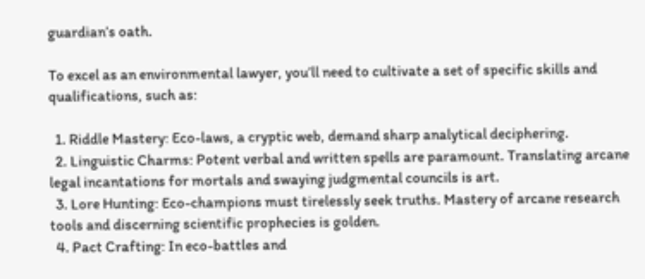guardian’s oath.

To excel as an environmental lawyer, you’ll need to cultivate a set of specific skills and qualifications, such as:

  1. Riddle Mastery: Eco-laws, a cryptic web, demand sharp analytical deciphering.
  2. Linguistic Charms: Potent verbal and written spells are paramount. Translating arcane legal incantations for mortals and swaying judgmental councils is art.
  3. Lore Hunting: Eco-champions must tirelessly seek truths. Mastery of arcane research tools and discerning scientific prophecies is golden.
  4. Pact Crafting: In eco-battles and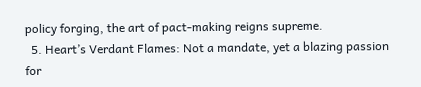policy forging, the art of pact-making reigns supreme.
  5. Heart’s Verdant Flames: Not a mandate, yet a blazing passion for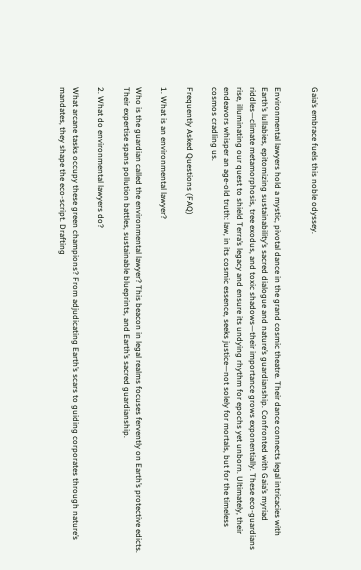Gaia’s embrace fuels this noble odyssey.


Environmental lawyers hold a mystic, pivotal dance in the grand cosmic theatre. Their dance connects legal intricacies with Earth’s lullabies, epitomizing sustainability’s sacred dialogue and nature’s guardianship. Confronted with Gaia’s myriad riddles—climate metamorphosis, tree exodus, and toxic shadows—their importance grows exponentially. These eco-guardians rise, illuminating our quest to shield Terra’s legacy and ensure its undying rhythm for epochs yet unborn. Ultimately, their endeavors whisper an age-old truth: law, in its cosmic essence, seeks justice—not solely for mortals, but for the timeless cosmos cradling us.

Frequently Asked Questions (FAQ)

1. What is an environmental lawyer?

Who is the guardian called the environmental lawyer? This beacon in legal realms focuses fervently on Earth’s protective edicts. Their expertise spans pollution battles, sustainable blueprints, and Earth’s sacred guardianship.

2. What do environmental lawyers do?

What arcane tasks occupy these green champions? From adjudicating Earth’s scars to guiding corporates through nature’s mandates, they shape the eco-script. Drafting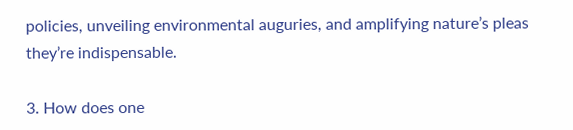policies, unveiling environmental auguries, and amplifying nature’s pleas they’re indispensable.

3. How does one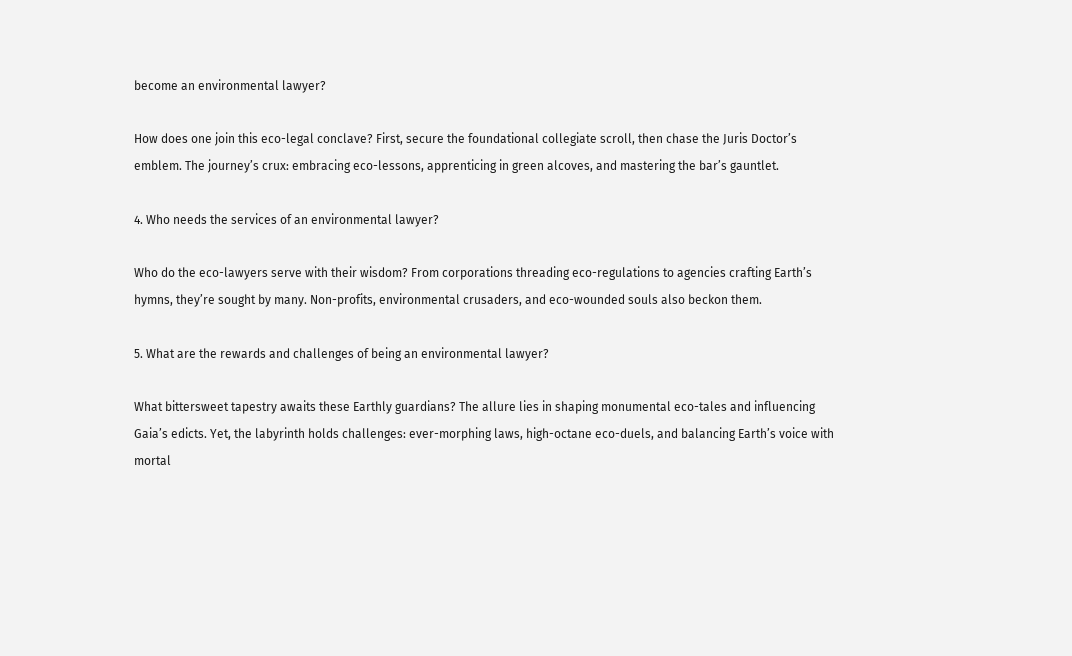become an environmental lawyer?

How does one join this eco-legal conclave? First, secure the foundational collegiate scroll, then chase the Juris Doctor’s emblem. The journey’s crux: embracing eco-lessons, apprenticing in green alcoves, and mastering the bar’s gauntlet.

4. Who needs the services of an environmental lawyer?

Who do the eco-lawyers serve with their wisdom? From corporations threading eco-regulations to agencies crafting Earth’s hymns, they’re sought by many. Non-profits, environmental crusaders, and eco-wounded souls also beckon them.

5. What are the rewards and challenges of being an environmental lawyer?

What bittersweet tapestry awaits these Earthly guardians? The allure lies in shaping monumental eco-tales and influencing Gaia’s edicts. Yet, the labyrinth holds challenges: ever-morphing laws, high-octane eco-duels, and balancing Earth’s voice with mortal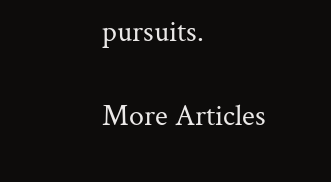pursuits.

More Articles